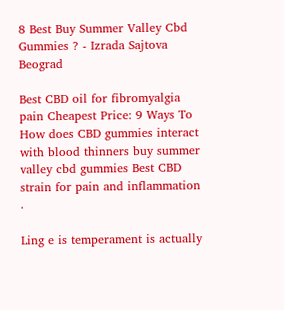8 Best Buy Summer Valley Cbd Gummies ? - Izrada Sajtova Beograd

Best CBD oil for fibromyalgia pain Cheapest Price: 9 Ways To How does CBD gummies interact with blood thinners buy summer valley cbd gummies Best CBD strain for pain and inflammation .

Ling e is temperament is actually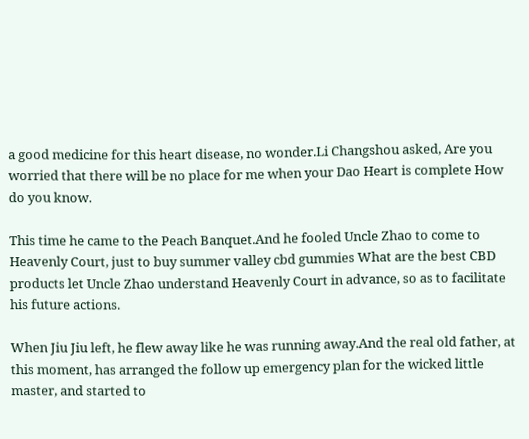a good medicine for this heart disease, no wonder.Li Changshou asked, Are you worried that there will be no place for me when your Dao Heart is complete How do you know.

This time he came to the Peach Banquet.And he fooled Uncle Zhao to come to Heavenly Court, just to buy summer valley cbd gummies What are the best CBD products let Uncle Zhao understand Heavenly Court in advance, so as to facilitate his future actions.

When Jiu Jiu left, he flew away like he was running away.And the real old father, at this moment, has arranged the follow up emergency plan for the wicked little master, and started to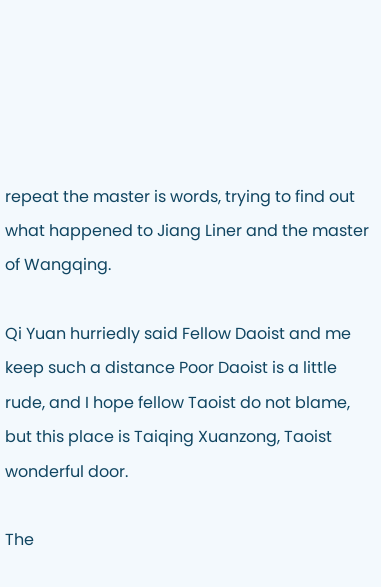repeat the master is words, trying to find out what happened to Jiang Liner and the master of Wangqing.

Qi Yuan hurriedly said Fellow Daoist and me keep such a distance Poor Daoist is a little rude, and I hope fellow Taoist do not blame, but this place is Taiqing Xuanzong, Taoist wonderful door.

The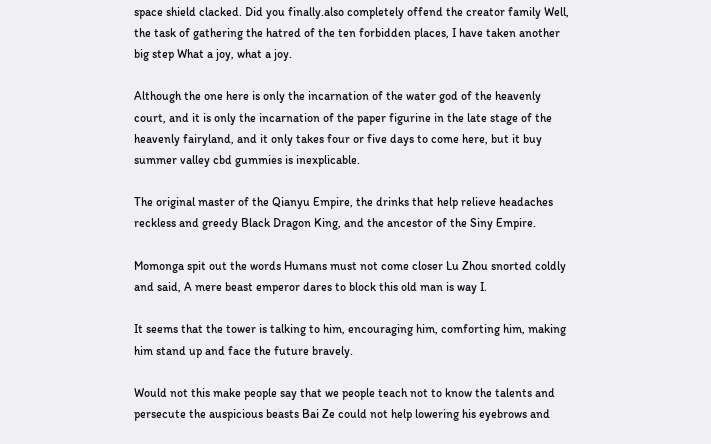space shield clacked. Did you finally.also completely offend the creator family Well, the task of gathering the hatred of the ten forbidden places, I have taken another big step What a joy, what a joy.

Although the one here is only the incarnation of the water god of the heavenly court, and it is only the incarnation of the paper figurine in the late stage of the heavenly fairyland, and it only takes four or five days to come here, but it buy summer valley cbd gummies is inexplicable.

The original master of the Qianyu Empire, the drinks that help relieve headaches reckless and greedy Black Dragon King, and the ancestor of the Siny Empire.

Momonga spit out the words Humans must not come closer Lu Zhou snorted coldly and said, A mere beast emperor dares to block this old man is way I.

It seems that the tower is talking to him, encouraging him, comforting him, making him stand up and face the future bravely.

Would not this make people say that we people teach not to know the talents and persecute the auspicious beasts Bai Ze could not help lowering his eyebrows and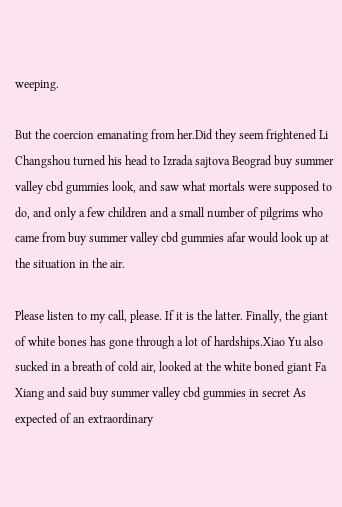weeping.

But the coercion emanating from her.Did they seem frightened Li Changshou turned his head to Izrada sajtova Beograd buy summer valley cbd gummies look, and saw what mortals were supposed to do, and only a few children and a small number of pilgrims who came from buy summer valley cbd gummies afar would look up at the situation in the air.

Please listen to my call, please. If it is the latter. Finally, the giant of white bones has gone through a lot of hardships.Xiao Yu also sucked in a breath of cold air, looked at the white boned giant Fa Xiang and said buy summer valley cbd gummies in secret As expected of an extraordinary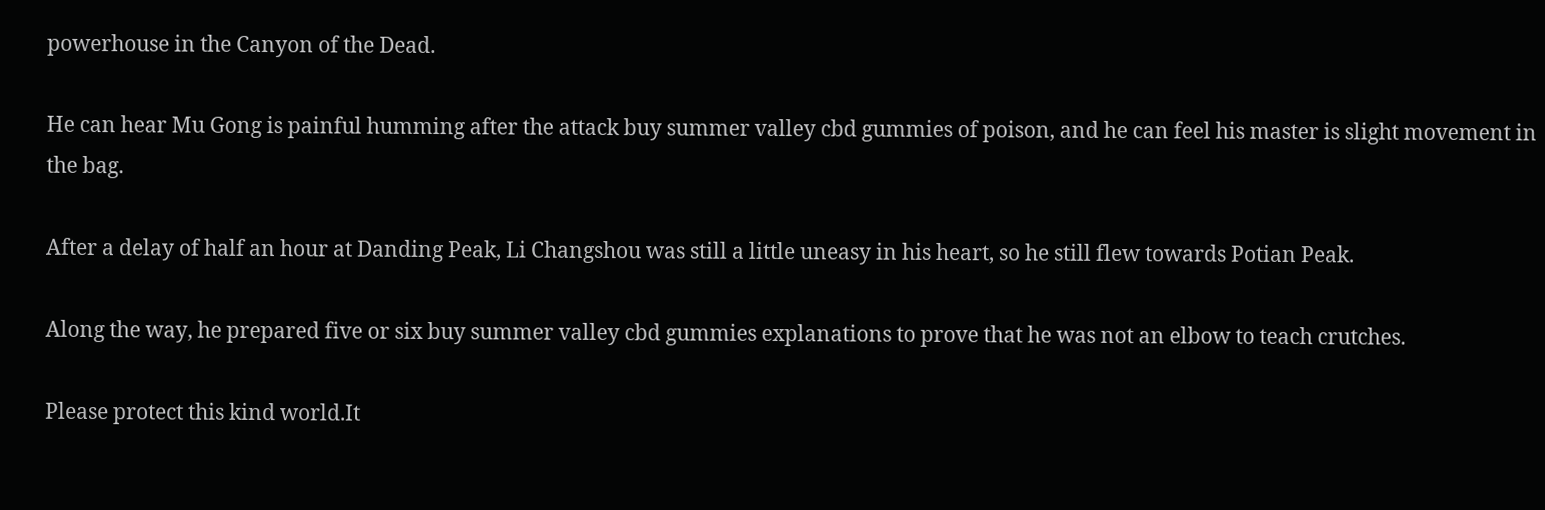powerhouse in the Canyon of the Dead.

He can hear Mu Gong is painful humming after the attack buy summer valley cbd gummies of poison, and he can feel his master is slight movement in the bag.

After a delay of half an hour at Danding Peak, Li Changshou was still a little uneasy in his heart, so he still flew towards Potian Peak.

Along the way, he prepared five or six buy summer valley cbd gummies explanations to prove that he was not an elbow to teach crutches.

Please protect this kind world.It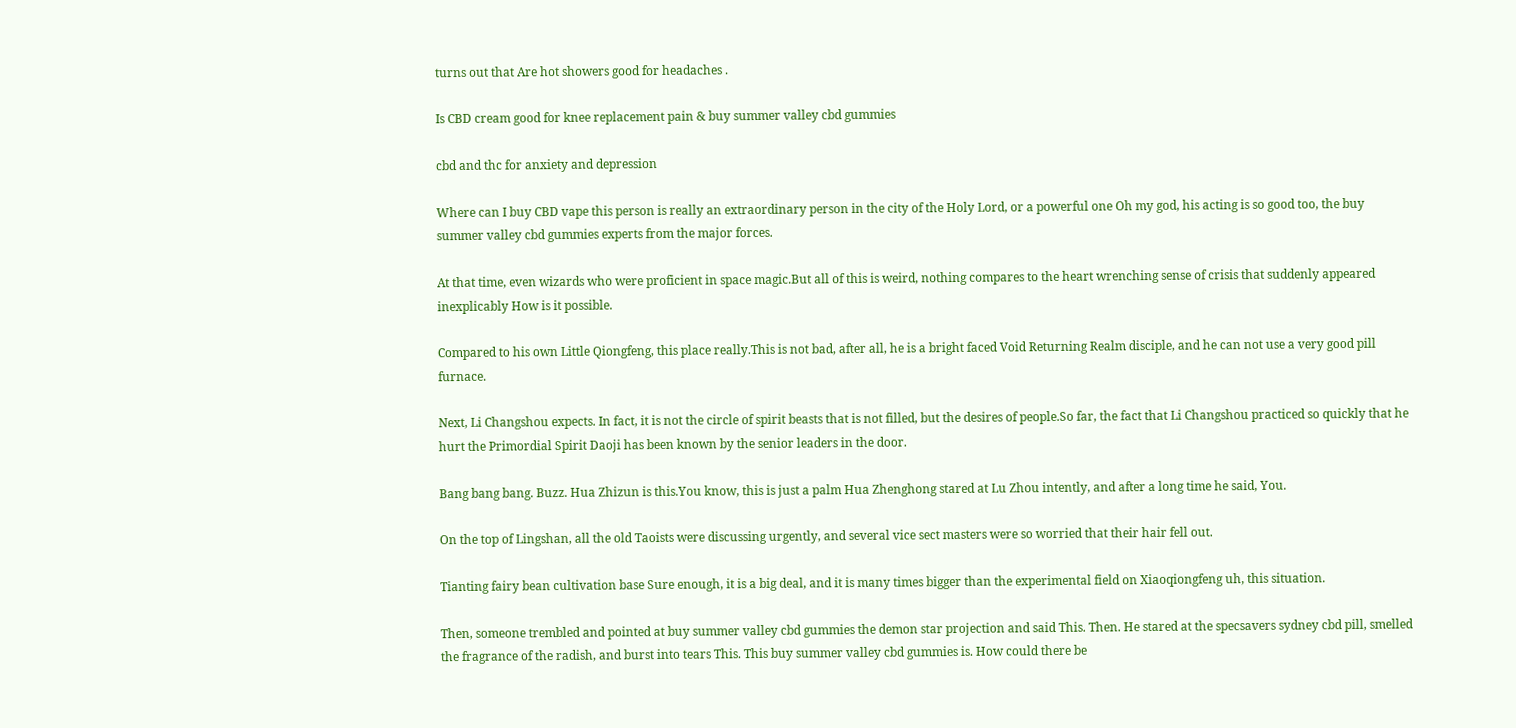turns out that Are hot showers good for headaches .

Is CBD cream good for knee replacement pain & buy summer valley cbd gummies

cbd and thc for anxiety and depression

Where can I buy CBD vape this person is really an extraordinary person in the city of the Holy Lord, or a powerful one Oh my god, his acting is so good too, the buy summer valley cbd gummies experts from the major forces.

At that time, even wizards who were proficient in space magic.But all of this is weird, nothing compares to the heart wrenching sense of crisis that suddenly appeared inexplicably How is it possible.

Compared to his own Little Qiongfeng, this place really.This is not bad, after all, he is a bright faced Void Returning Realm disciple, and he can not use a very good pill furnace.

Next, Li Changshou expects. In fact, it is not the circle of spirit beasts that is not filled, but the desires of people.So far, the fact that Li Changshou practiced so quickly that he hurt the Primordial Spirit Daoji has been known by the senior leaders in the door.

Bang bang bang. Buzz. Hua Zhizun is this.You know, this is just a palm Hua Zhenghong stared at Lu Zhou intently, and after a long time he said, You.

On the top of Lingshan, all the old Taoists were discussing urgently, and several vice sect masters were so worried that their hair fell out.

Tianting fairy bean cultivation base Sure enough, it is a big deal, and it is many times bigger than the experimental field on Xiaoqiongfeng uh, this situation.

Then, someone trembled and pointed at buy summer valley cbd gummies the demon star projection and said This. Then. He stared at the specsavers sydney cbd pill, smelled the fragrance of the radish, and burst into tears This. This buy summer valley cbd gummies is. How could there be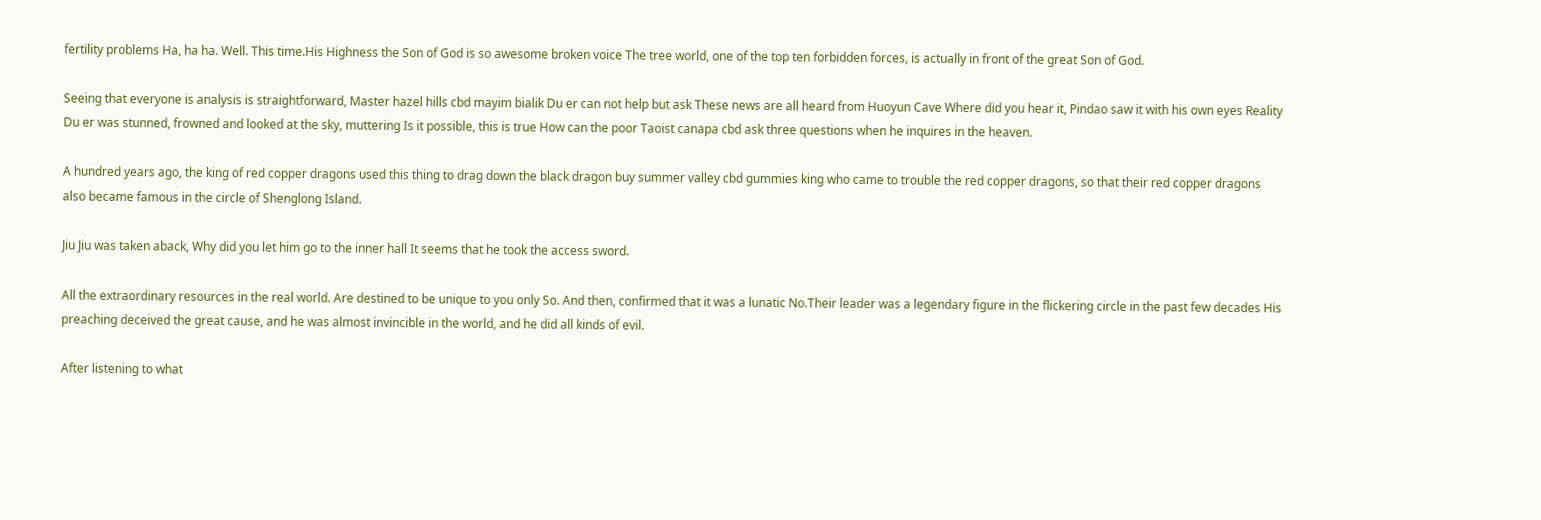fertility problems Ha, ha ha. Well. This time.His Highness the Son of God is so awesome broken voice The tree world, one of the top ten forbidden forces, is actually in front of the great Son of God.

Seeing that everyone is analysis is straightforward, Master hazel hills cbd mayim bialik Du er can not help but ask These news are all heard from Huoyun Cave Where did you hear it, Pindao saw it with his own eyes Reality Du er was stunned, frowned and looked at the sky, muttering Is it possible, this is true How can the poor Taoist canapa cbd ask three questions when he inquires in the heaven.

A hundred years ago, the king of red copper dragons used this thing to drag down the black dragon buy summer valley cbd gummies king who came to trouble the red copper dragons, so that their red copper dragons also became famous in the circle of Shenglong Island.

Jiu Jiu was taken aback, Why did you let him go to the inner hall It seems that he took the access sword.

All the extraordinary resources in the real world. Are destined to be unique to you only So. And then, confirmed that it was a lunatic No.Their leader was a legendary figure in the flickering circle in the past few decades His preaching deceived the great cause, and he was almost invincible in the world, and he did all kinds of evil.

After listening to what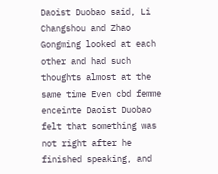Daoist Duobao said, Li Changshou and Zhao Gongming looked at each other and had such thoughts almost at the same time Even cbd femme enceinte Daoist Duobao felt that something was not right after he finished speaking, and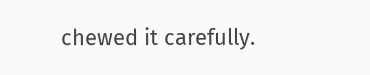chewed it carefully.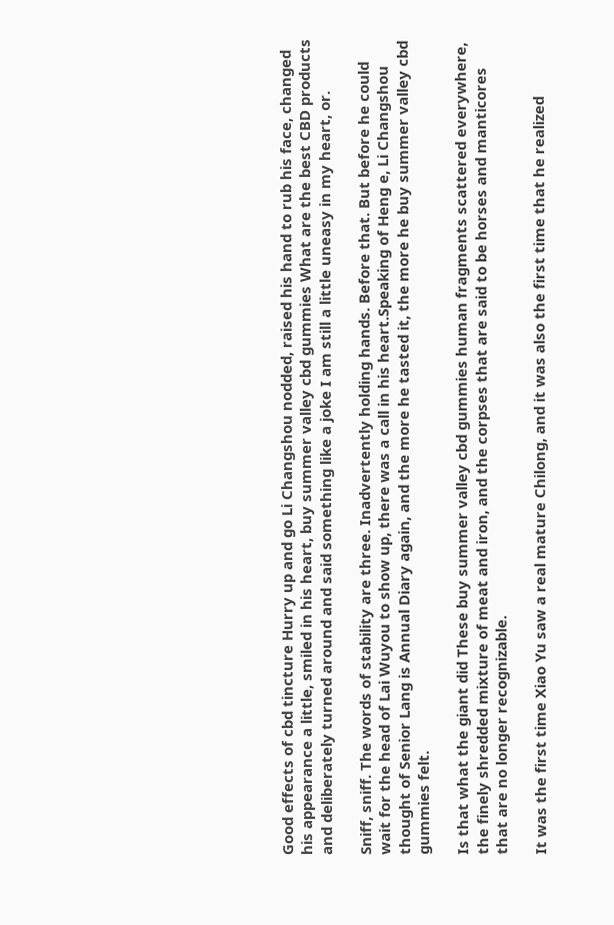Good effects of cbd tincture Hurry up and go Li Changshou nodded, raised his hand to rub his face, changed his appearance a little, smiled in his heart, buy summer valley cbd gummies What are the best CBD products and deliberately turned around and said something like a joke I am still a little uneasy in my heart, or.

Sniff, sniff. The words of stability are three. Inadvertently holding hands. Before that. But before he could wait for the head of Lai Wuyou to show up, there was a call in his heart.Speaking of Heng e, Li Changshou thought of Senior Lang is Annual Diary again, and the more he tasted it, the more he buy summer valley cbd gummies felt.

Is that what the giant did These buy summer valley cbd gummies human fragments scattered everywhere, the finely shredded mixture of meat and iron, and the corpses that are said to be horses and manticores that are no longer recognizable.

It was the first time Xiao Yu saw a real mature Chilong, and it was also the first time that he realized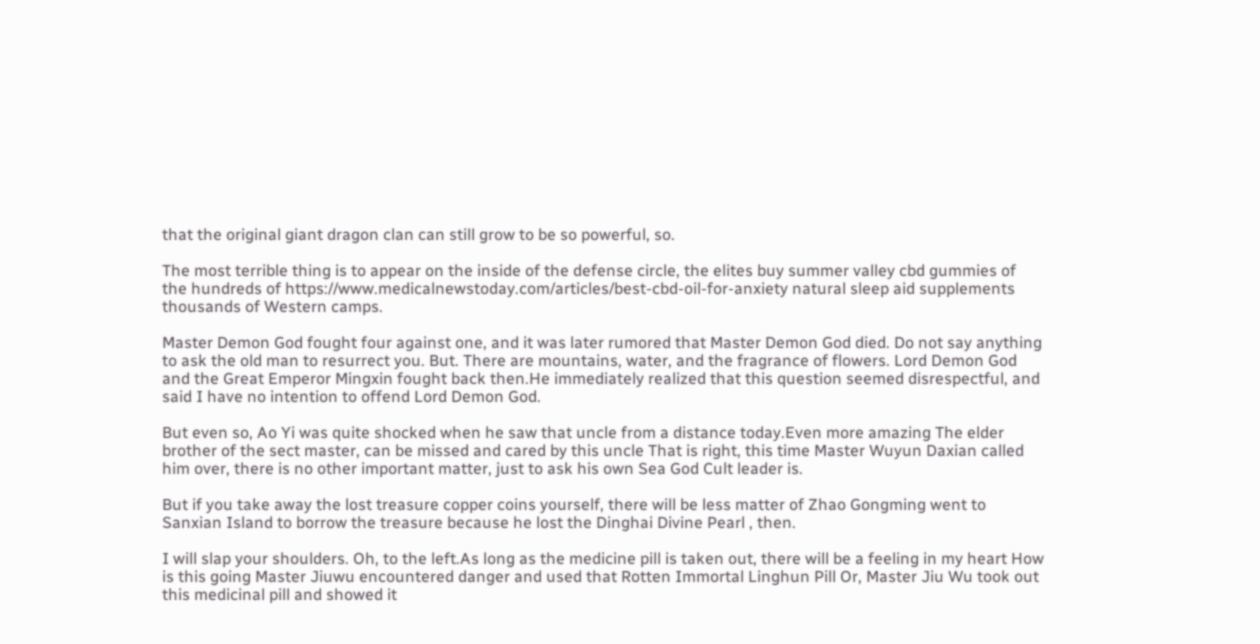that the original giant dragon clan can still grow to be so powerful, so.

The most terrible thing is to appear on the inside of the defense circle, the elites buy summer valley cbd gummies of the hundreds of https://www.medicalnewstoday.com/articles/best-cbd-oil-for-anxiety natural sleep aid supplements thousands of Western camps.

Master Demon God fought four against one, and it was later rumored that Master Demon God died. Do not say anything to ask the old man to resurrect you. But. There are mountains, water, and the fragrance of flowers. Lord Demon God and the Great Emperor Mingxin fought back then.He immediately realized that this question seemed disrespectful, and said I have no intention to offend Lord Demon God.

But even so, Ao Yi was quite shocked when he saw that uncle from a distance today.Even more amazing The elder brother of the sect master, can be missed and cared by this uncle That is right, this time Master Wuyun Daxian called him over, there is no other important matter, just to ask his own Sea God Cult leader is.

But if you take away the lost treasure copper coins yourself, there will be less matter of Zhao Gongming went to Sanxian Island to borrow the treasure because he lost the Dinghai Divine Pearl , then.

I will slap your shoulders. Oh, to the left.As long as the medicine pill is taken out, there will be a feeling in my heart How is this going Master Jiuwu encountered danger and used that Rotten Immortal Linghun Pill Or, Master Jiu Wu took out this medicinal pill and showed it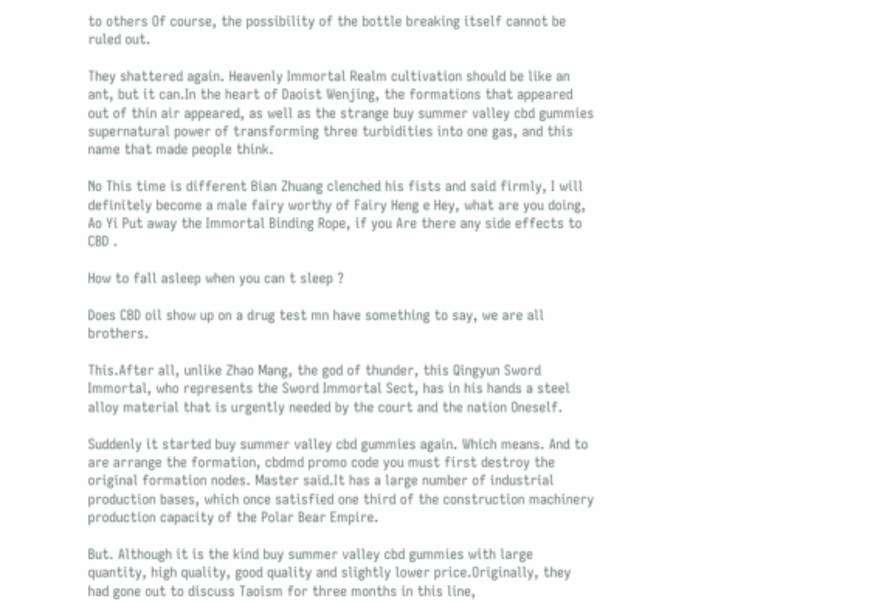to others Of course, the possibility of the bottle breaking itself cannot be ruled out.

They shattered again. Heavenly Immortal Realm cultivation should be like an ant, but it can.In the heart of Daoist Wenjing, the formations that appeared out of thin air appeared, as well as the strange buy summer valley cbd gummies supernatural power of transforming three turbidities into one gas, and this name that made people think.

No This time is different Bian Zhuang clenched his fists and said firmly, I will definitely become a male fairy worthy of Fairy Heng e Hey, what are you doing, Ao Yi Put away the Immortal Binding Rope, if you Are there any side effects to CBD .

How to fall asleep when you can t sleep ?

Does CBD oil show up on a drug test mn have something to say, we are all brothers.

This.After all, unlike Zhao Mang, the god of thunder, this Qingyun Sword Immortal, who represents the Sword Immortal Sect, has in his hands a steel alloy material that is urgently needed by the court and the nation Oneself.

Suddenly it started buy summer valley cbd gummies again. Which means. And to are arrange the formation, cbdmd promo code you must first destroy the original formation nodes. Master said.It has a large number of industrial production bases, which once satisfied one third of the construction machinery production capacity of the Polar Bear Empire.

But. Although it is the kind buy summer valley cbd gummies with large quantity, high quality, good quality and slightly lower price.Originally, they had gone out to discuss Taoism for three months in this line,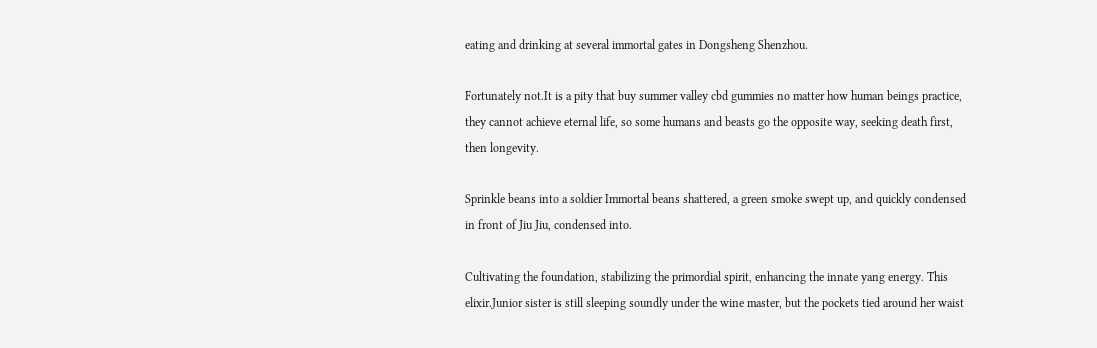eating and drinking at several immortal gates in Dongsheng Shenzhou.

Fortunately not.It is a pity that buy summer valley cbd gummies no matter how human beings practice, they cannot achieve eternal life, so some humans and beasts go the opposite way, seeking death first, then longevity.

Sprinkle beans into a soldier Immortal beans shattered, a green smoke swept up, and quickly condensed in front of Jiu Jiu, condensed into.

Cultivating the foundation, stabilizing the primordial spirit, enhancing the innate yang energy. This elixir.Junior sister is still sleeping soundly under the wine master, but the pockets tied around her waist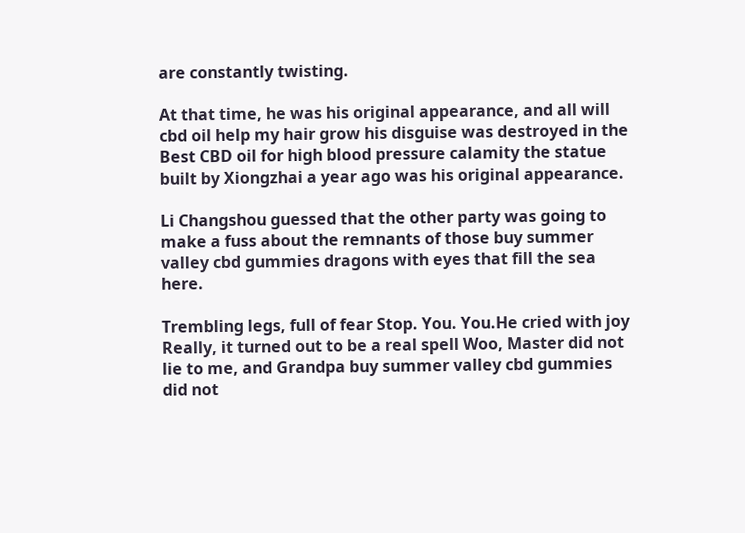are constantly twisting.

At that time, he was his original appearance, and all will cbd oil help my hair grow his disguise was destroyed in the Best CBD oil for high blood pressure calamity the statue built by Xiongzhai a year ago was his original appearance.

Li Changshou guessed that the other party was going to make a fuss about the remnants of those buy summer valley cbd gummies dragons with eyes that fill the sea here.

Trembling legs, full of fear Stop. You. You.He cried with joy Really, it turned out to be a real spell Woo, Master did not lie to me, and Grandpa buy summer valley cbd gummies did not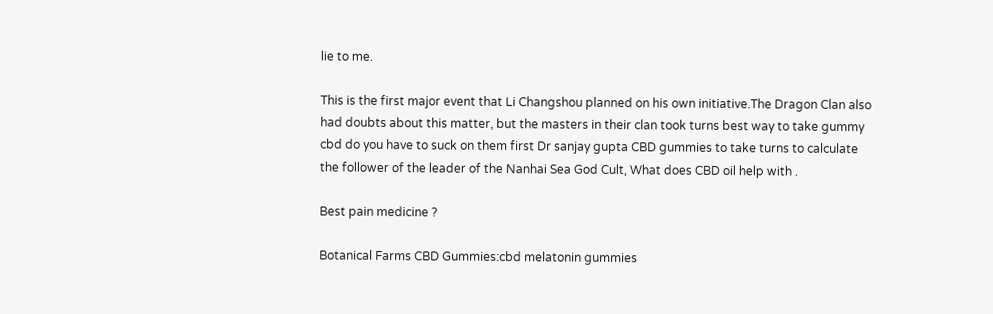lie to me.

This is the first major event that Li Changshou planned on his own initiative.The Dragon Clan also had doubts about this matter, but the masters in their clan took turns best way to take gummy cbd do you have to suck on them first Dr sanjay gupta CBD gummies to take turns to calculate the follower of the leader of the Nanhai Sea God Cult, What does CBD oil help with .

Best pain medicine ?

Botanical Farms CBD Gummies:cbd melatonin gummies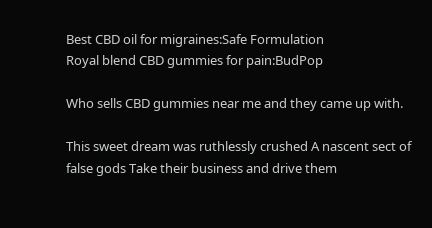Best CBD oil for migraines:Safe Formulation
Royal blend CBD gummies for pain:BudPop

Who sells CBD gummies near me and they came up with.

This sweet dream was ruthlessly crushed A nascent sect of false gods Take their business and drive them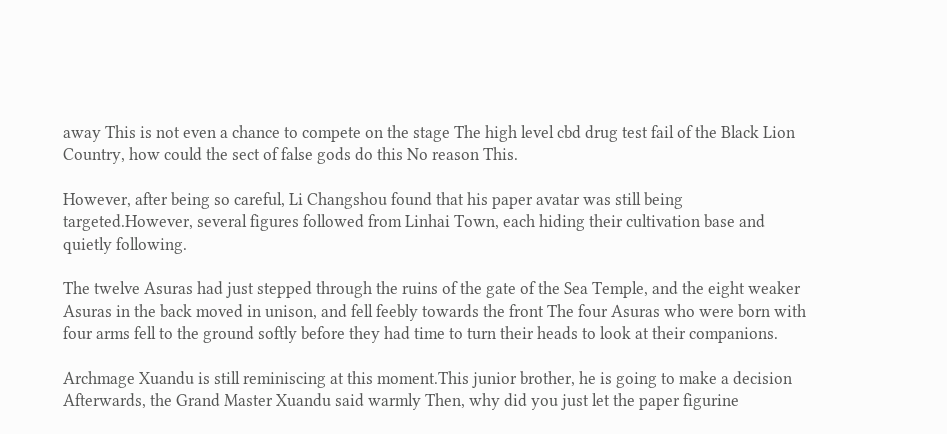away This is not even a chance to compete on the stage The high level cbd drug test fail of the Black Lion Country, how could the sect of false gods do this No reason This.

However, after being so careful, Li Changshou found that his paper avatar was still being targeted.However, several figures followed from Linhai Town, each hiding their cultivation base and quietly following.

The twelve Asuras had just stepped through the ruins of the gate of the Sea Temple, and the eight weaker Asuras in the back moved in unison, and fell feebly towards the front The four Asuras who were born with four arms fell to the ground softly before they had time to turn their heads to look at their companions.

Archmage Xuandu is still reminiscing at this moment.This junior brother, he is going to make a decision Afterwards, the Grand Master Xuandu said warmly Then, why did you just let the paper figurine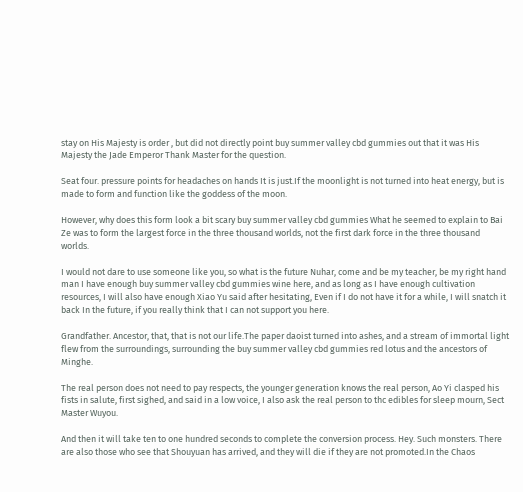stay on His Majesty is order , but did not directly point buy summer valley cbd gummies out that it was His Majesty the Jade Emperor Thank Master for the question.

Seat four. pressure points for headaches on hands It is just.If the moonlight is not turned into heat energy, but is made to form and function like the goddess of the moon.

However, why does this form look a bit scary buy summer valley cbd gummies What he seemed to explain to Bai Ze was to form the largest force in the three thousand worlds, not the first dark force in the three thousand worlds.

I would not dare to use someone like you, so what is the future Nuhar, come and be my teacher, be my right hand man I have enough buy summer valley cbd gummies wine here, and as long as I have enough cultivation resources, I will also have enough Xiao Yu said after hesitating, Even if I do not have it for a while, I will snatch it back In the future, if you really think that I can not support you here.

Grandfather. Ancestor, that, that is not our life.The paper daoist turned into ashes, and a stream of immortal light flew from the surroundings, surrounding the buy summer valley cbd gummies red lotus and the ancestors of Minghe.

The real person does not need to pay respects, the younger generation knows the real person, Ao Yi clasped his fists in salute, first sighed, and said in a low voice, I also ask the real person to thc edibles for sleep mourn, Sect Master Wuyou.

And then it will take ten to one hundred seconds to complete the conversion process. Hey. Such monsters. There are also those who see that Shouyuan has arrived, and they will die if they are not promoted.In the Chaos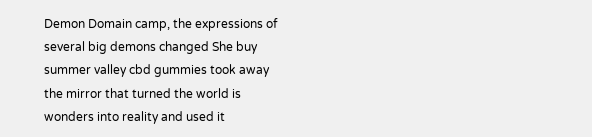Demon Domain camp, the expressions of several big demons changed She buy summer valley cbd gummies took away the mirror that turned the world is wonders into reality and used it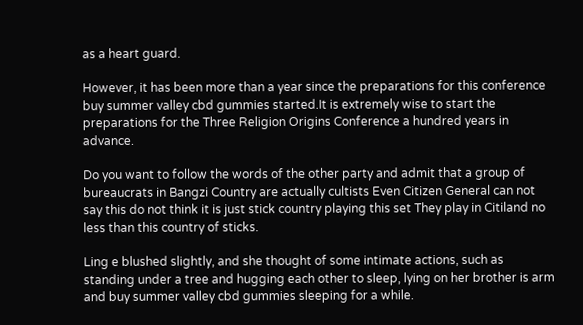as a heart guard.

However, it has been more than a year since the preparations for this conference buy summer valley cbd gummies started.It is extremely wise to start the preparations for the Three Religion Origins Conference a hundred years in advance.

Do you want to follow the words of the other party and admit that a group of bureaucrats in Bangzi Country are actually cultists Even Citizen General can not say this do not think it is just stick country playing this set They play in Citiland no less than this country of sticks.

Ling e blushed slightly, and she thought of some intimate actions, such as standing under a tree and hugging each other to sleep, lying on her brother is arm and buy summer valley cbd gummies sleeping for a while.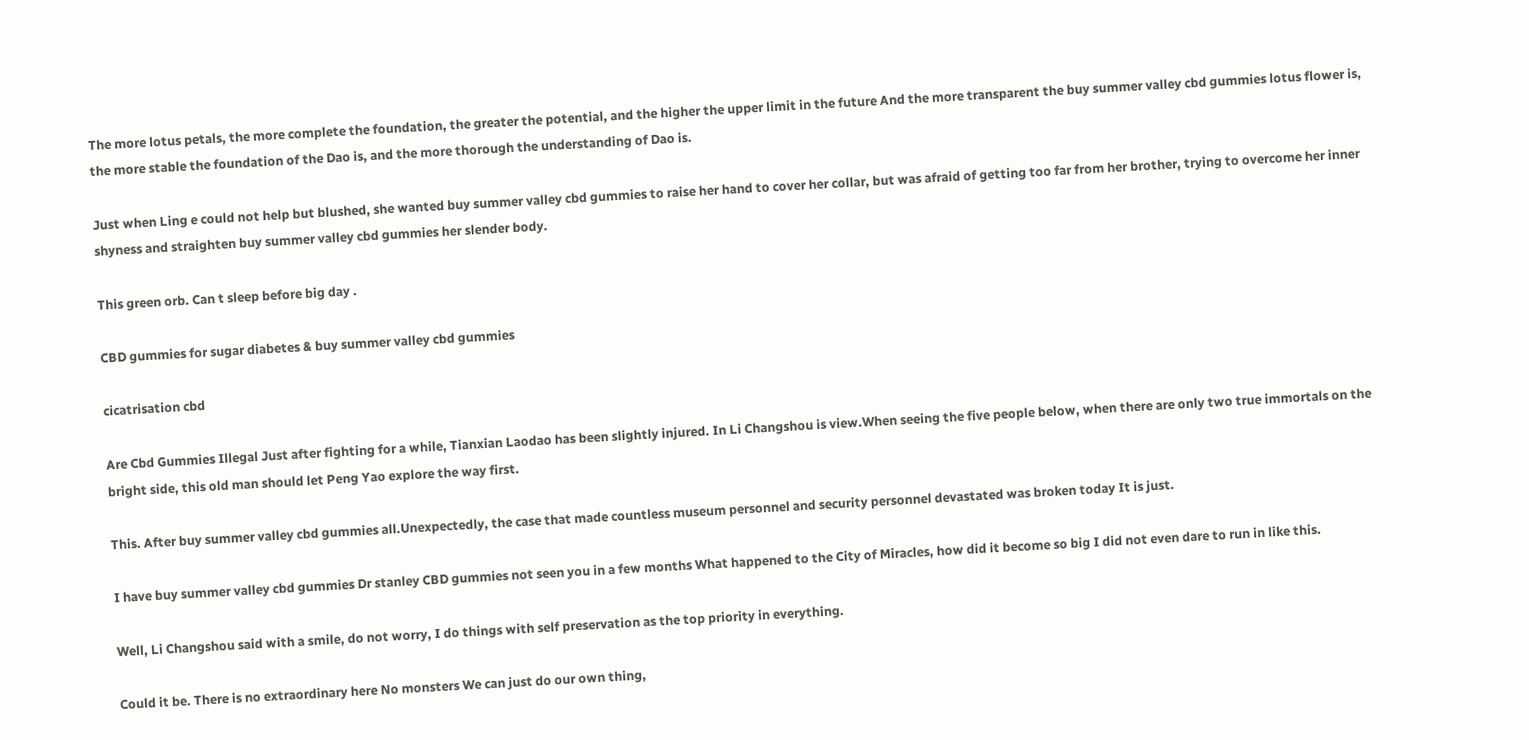The more lotus petals, the more complete the foundation, the greater the potential, and the higher the upper limit in the future And the more transparent the buy summer valley cbd gummies lotus flower is, the more stable the foundation of the Dao is, and the more thorough the understanding of Dao is.

Just when Ling e could not help but blushed, she wanted buy summer valley cbd gummies to raise her hand to cover her collar, but was afraid of getting too far from her brother, trying to overcome her inner shyness and straighten buy summer valley cbd gummies her slender body.

This green orb. Can t sleep before big day .

CBD gummies for sugar diabetes & buy summer valley cbd gummies

cicatrisation cbd

Are Cbd Gummies Illegal Just after fighting for a while, Tianxian Laodao has been slightly injured. In Li Changshou is view.When seeing the five people below, when there are only two true immortals on the bright side, this old man should let Peng Yao explore the way first.

This. After buy summer valley cbd gummies all.Unexpectedly, the case that made countless museum personnel and security personnel devastated was broken today It is just.

I have buy summer valley cbd gummies Dr stanley CBD gummies not seen you in a few months What happened to the City of Miracles, how did it become so big I did not even dare to run in like this.

Well, Li Changshou said with a smile, do not worry, I do things with self preservation as the top priority in everything.

Could it be. There is no extraordinary here No monsters We can just do our own thing,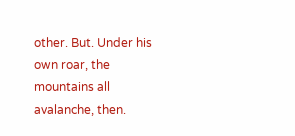other. But. Under his own roar, the mountains all avalanche, then.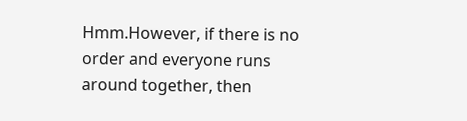Hmm.However, if there is no order and everyone runs around together, then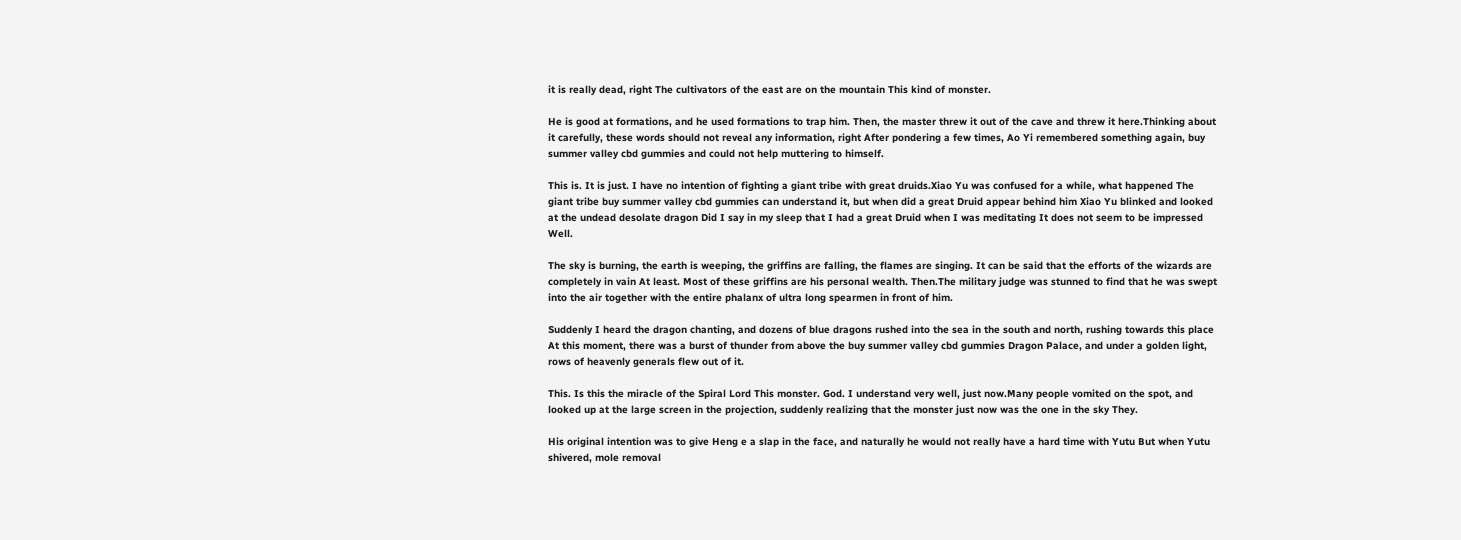it is really dead, right The cultivators of the east are on the mountain This kind of monster.

He is good at formations, and he used formations to trap him. Then, the master threw it out of the cave and threw it here.Thinking about it carefully, these words should not reveal any information, right After pondering a few times, Ao Yi remembered something again, buy summer valley cbd gummies and could not help muttering to himself.

This is. It is just. I have no intention of fighting a giant tribe with great druids.Xiao Yu was confused for a while, what happened The giant tribe buy summer valley cbd gummies can understand it, but when did a great Druid appear behind him Xiao Yu blinked and looked at the undead desolate dragon Did I say in my sleep that I had a great Druid when I was meditating It does not seem to be impressed Well.

The sky is burning, the earth is weeping, the griffins are falling, the flames are singing. It can be said that the efforts of the wizards are completely in vain At least. Most of these griffins are his personal wealth. Then.The military judge was stunned to find that he was swept into the air together with the entire phalanx of ultra long spearmen in front of him.

Suddenly I heard the dragon chanting, and dozens of blue dragons rushed into the sea in the south and north, rushing towards this place At this moment, there was a burst of thunder from above the buy summer valley cbd gummies Dragon Palace, and under a golden light, rows of heavenly generals flew out of it.

This. Is this the miracle of the Spiral Lord This monster. God. I understand very well, just now.Many people vomited on the spot, and looked up at the large screen in the projection, suddenly realizing that the monster just now was the one in the sky They.

His original intention was to give Heng e a slap in the face, and naturally he would not really have a hard time with Yutu But when Yutu shivered, mole removal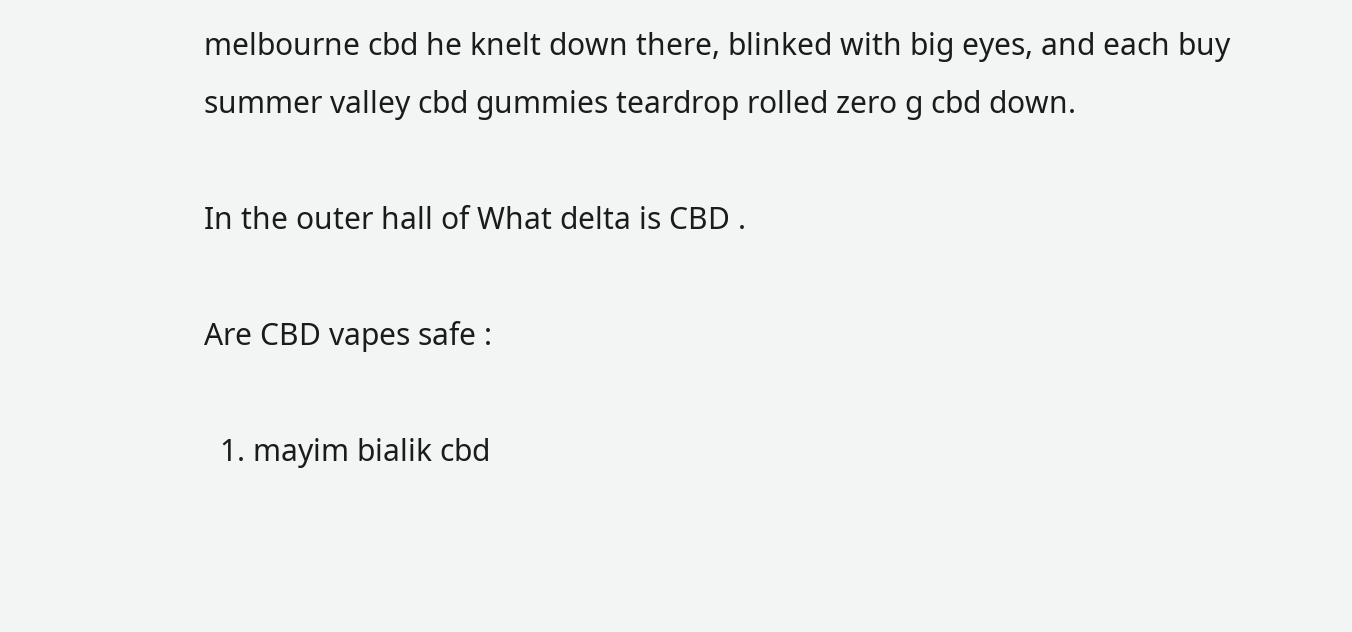melbourne cbd he knelt down there, blinked with big eyes, and each buy summer valley cbd gummies teardrop rolled zero g cbd down.

In the outer hall of What delta is CBD .

Are CBD vapes safe :

  1. mayim bialik cbd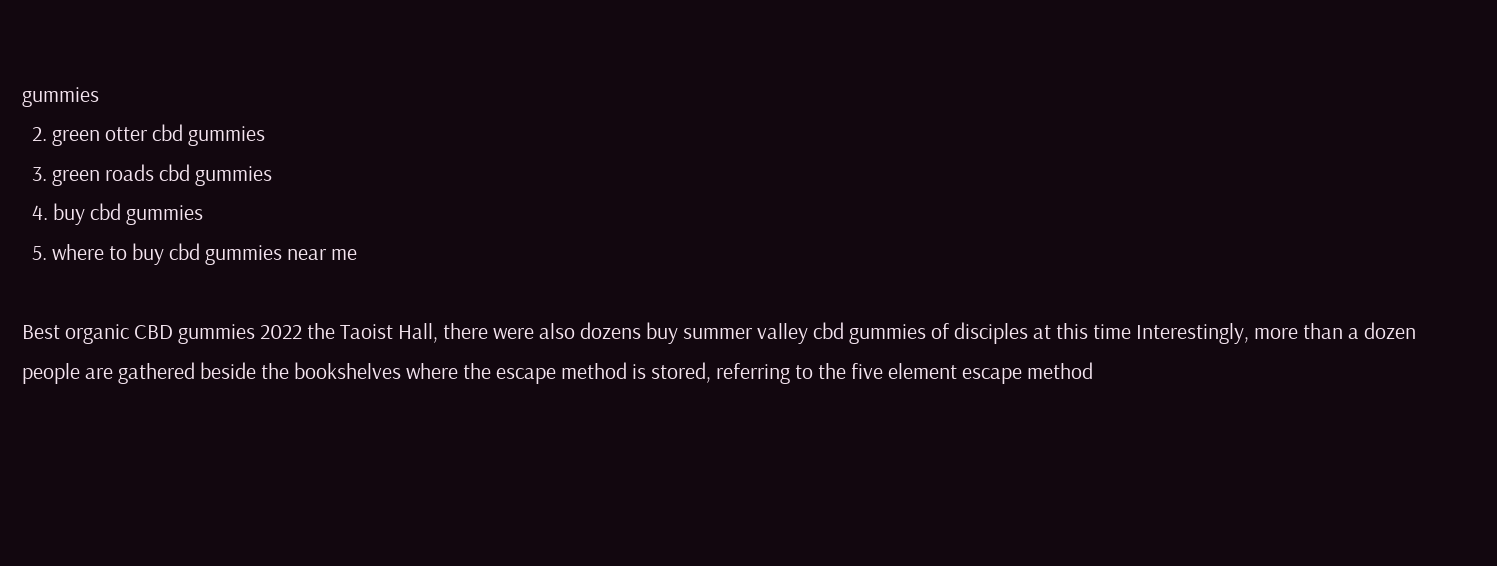gummies
  2. green otter cbd gummies
  3. green roads cbd gummies
  4. buy cbd gummies
  5. where to buy cbd gummies near me

Best organic CBD gummies 2022 the Taoist Hall, there were also dozens buy summer valley cbd gummies of disciples at this time Interestingly, more than a dozen people are gathered beside the bookshelves where the escape method is stored, referring to the five element escape method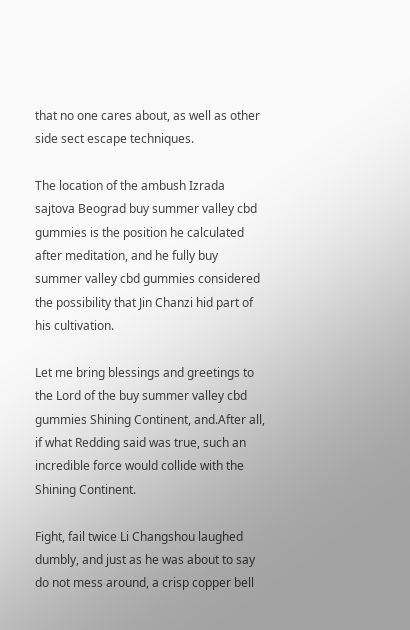that no one cares about, as well as other side sect escape techniques.

The location of the ambush Izrada sajtova Beograd buy summer valley cbd gummies is the position he calculated after meditation, and he fully buy summer valley cbd gummies considered the possibility that Jin Chanzi hid part of his cultivation.

Let me bring blessings and greetings to the Lord of the buy summer valley cbd gummies Shining Continent, and.After all, if what Redding said was true, such an incredible force would collide with the Shining Continent.

Fight, fail twice Li Changshou laughed dumbly, and just as he was about to say do not mess around, a crisp copper bell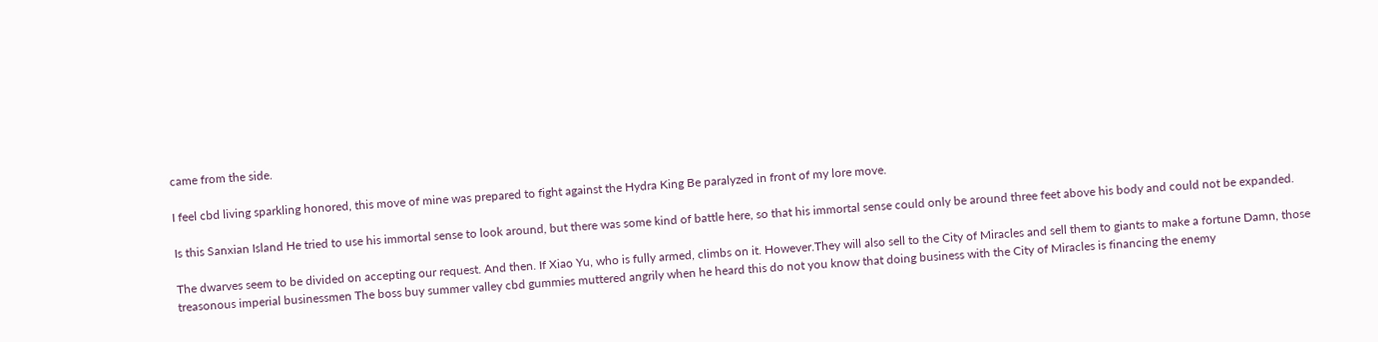came from the side.

I feel cbd living sparkling honored, this move of mine was prepared to fight against the Hydra King Be paralyzed in front of my lore move.

Is this Sanxian Island He tried to use his immortal sense to look around, but there was some kind of battle here, so that his immortal sense could only be around three feet above his body and could not be expanded.

The dwarves seem to be divided on accepting our request. And then. If Xiao Yu, who is fully armed, climbs on it. However.They will also sell to the City of Miracles and sell them to giants to make a fortune Damn, those treasonous imperial businessmen The boss buy summer valley cbd gummies muttered angrily when he heard this do not you know that doing business with the City of Miracles is financing the enemy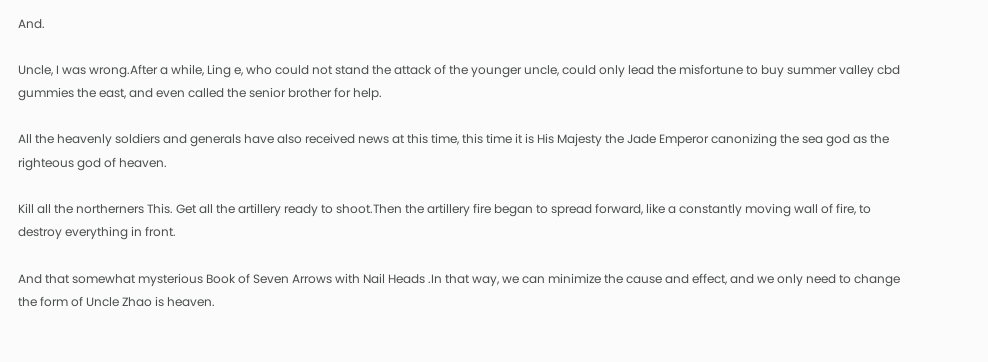And.

Uncle, I was wrong.After a while, Ling e, who could not stand the attack of the younger uncle, could only lead the misfortune to buy summer valley cbd gummies the east, and even called the senior brother for help.

All the heavenly soldiers and generals have also received news at this time, this time it is His Majesty the Jade Emperor canonizing the sea god as the righteous god of heaven.

Kill all the northerners This. Get all the artillery ready to shoot.Then the artillery fire began to spread forward, like a constantly moving wall of fire, to destroy everything in front.

And that somewhat mysterious Book of Seven Arrows with Nail Heads .In that way, we can minimize the cause and effect, and we only need to change the form of Uncle Zhao is heaven.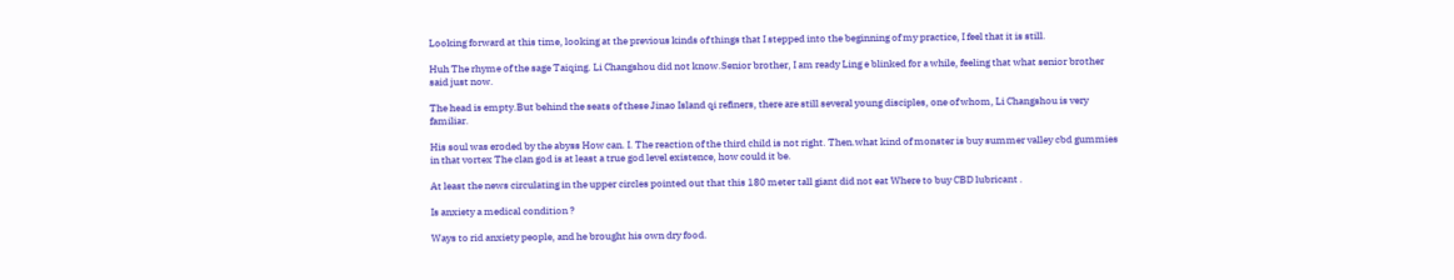Looking forward at this time, looking at the previous kinds of things that I stepped into the beginning of my practice, I feel that it is still.

Huh The rhyme of the sage Taiqing. Li Changshou did not know.Senior brother, I am ready Ling e blinked for a while, feeling that what senior brother said just now.

The head is empty.But behind the seats of these Jinao Island qi refiners, there are still several young disciples, one of whom, Li Changshou is very familiar.

His soul was eroded by the abyss How can. I. The reaction of the third child is not right. Then.what kind of monster is buy summer valley cbd gummies in that vortex The clan god is at least a true god level existence, how could it be.

At least the news circulating in the upper circles pointed out that this 180 meter tall giant did not eat Where to buy CBD lubricant .

Is anxiety a medical condition ?

Ways to rid anxiety people, and he brought his own dry food.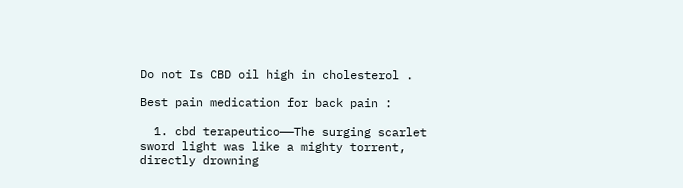Do not Is CBD oil high in cholesterol .

Best pain medication for back pain :

  1. cbd terapeutico——The surging scarlet sword light was like a mighty torrent, directly drowning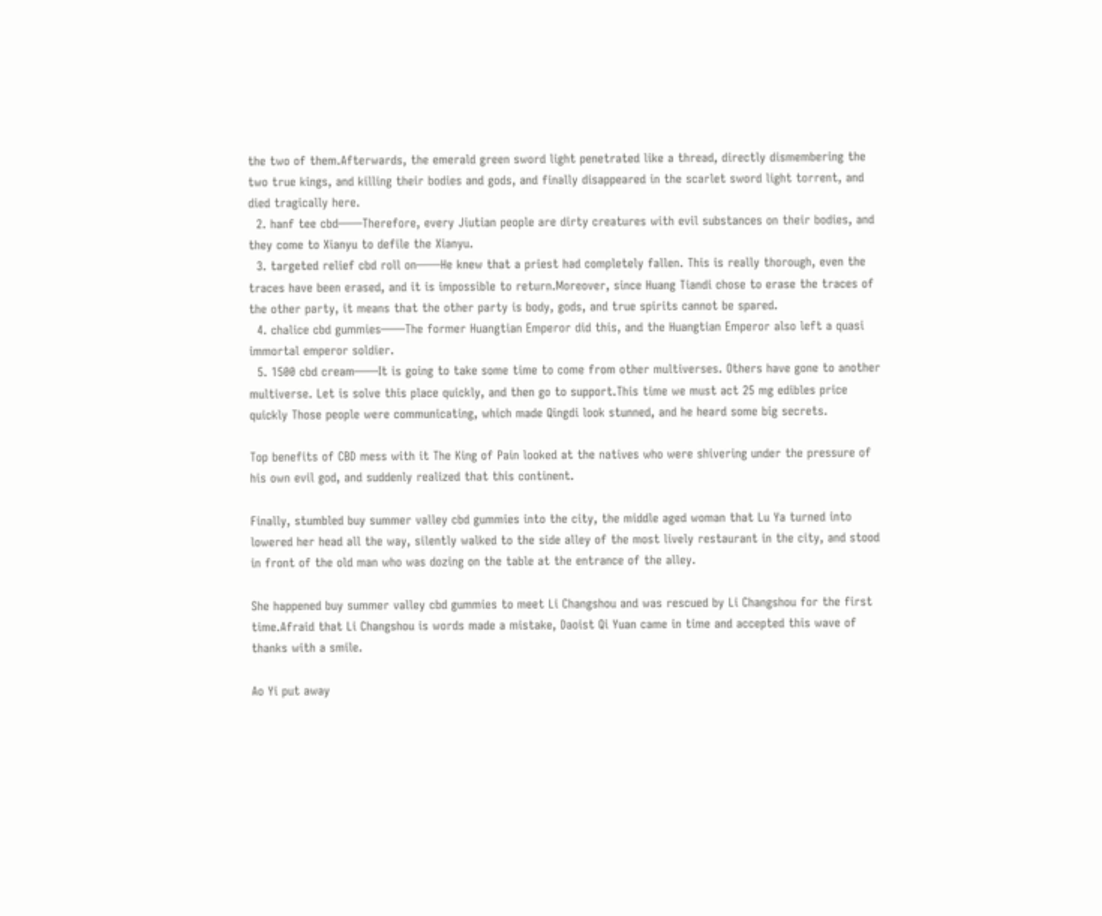the two of them.Afterwards, the emerald green sword light penetrated like a thread, directly dismembering the two true kings, and killing their bodies and gods, and finally disappeared in the scarlet sword light torrent, and died tragically here.
  2. hanf tee cbd——Therefore, every Jiutian people are dirty creatures with evil substances on their bodies, and they come to Xianyu to defile the Xianyu.
  3. targeted relief cbd roll on——He knew that a priest had completely fallen. This is really thorough, even the traces have been erased, and it is impossible to return.Moreover, since Huang Tiandi chose to erase the traces of the other party, it means that the other party is body, gods, and true spirits cannot be spared.
  4. chalice cbd gummies——The former Huangtian Emperor did this, and the Huangtian Emperor also left a quasi immortal emperor soldier.
  5. 1500 cbd cream——It is going to take some time to come from other multiverses. Others have gone to another multiverse. Let is solve this place quickly, and then go to support.This time we must act 25 mg edibles price quickly Those people were communicating, which made Qingdi look stunned, and he heard some big secrets.

Top benefits of CBD mess with it The King of Pain looked at the natives who were shivering under the pressure of his own evil god, and suddenly realized that this continent.

Finally, stumbled buy summer valley cbd gummies into the city, the middle aged woman that Lu Ya turned into lowered her head all the way, silently walked to the side alley of the most lively restaurant in the city, and stood in front of the old man who was dozing on the table at the entrance of the alley.

She happened buy summer valley cbd gummies to meet Li Changshou and was rescued by Li Changshou for the first time.Afraid that Li Changshou is words made a mistake, Daoist Qi Yuan came in time and accepted this wave of thanks with a smile.

Ao Yi put away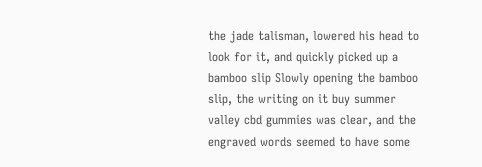the jade talisman, lowered his head to look for it, and quickly picked up a bamboo slip Slowly opening the bamboo slip, the writing on it buy summer valley cbd gummies was clear, and the engraved words seemed to have some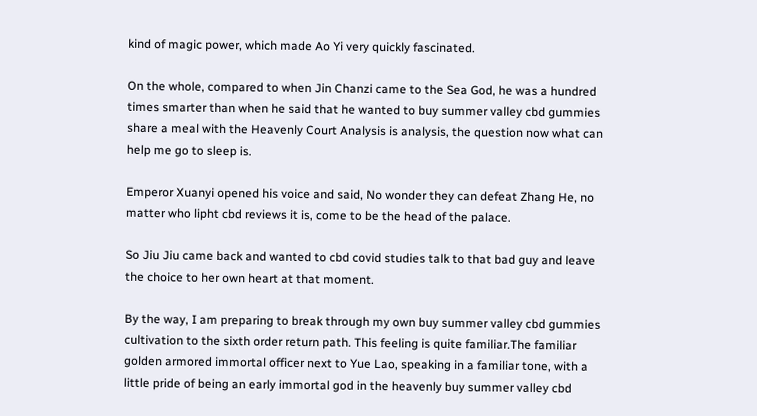kind of magic power, which made Ao Yi very quickly fascinated.

On the whole, compared to when Jin Chanzi came to the Sea God, he was a hundred times smarter than when he said that he wanted to buy summer valley cbd gummies share a meal with the Heavenly Court Analysis is analysis, the question now what can help me go to sleep is.

Emperor Xuanyi opened his voice and said, No wonder they can defeat Zhang He, no matter who lipht cbd reviews it is, come to be the head of the palace.

So Jiu Jiu came back and wanted to cbd covid studies talk to that bad guy and leave the choice to her own heart at that moment.

By the way, I am preparing to break through my own buy summer valley cbd gummies cultivation to the sixth order return path. This feeling is quite familiar.The familiar golden armored immortal officer next to Yue Lao, speaking in a familiar tone, with a little pride of being an early immortal god in the heavenly buy summer valley cbd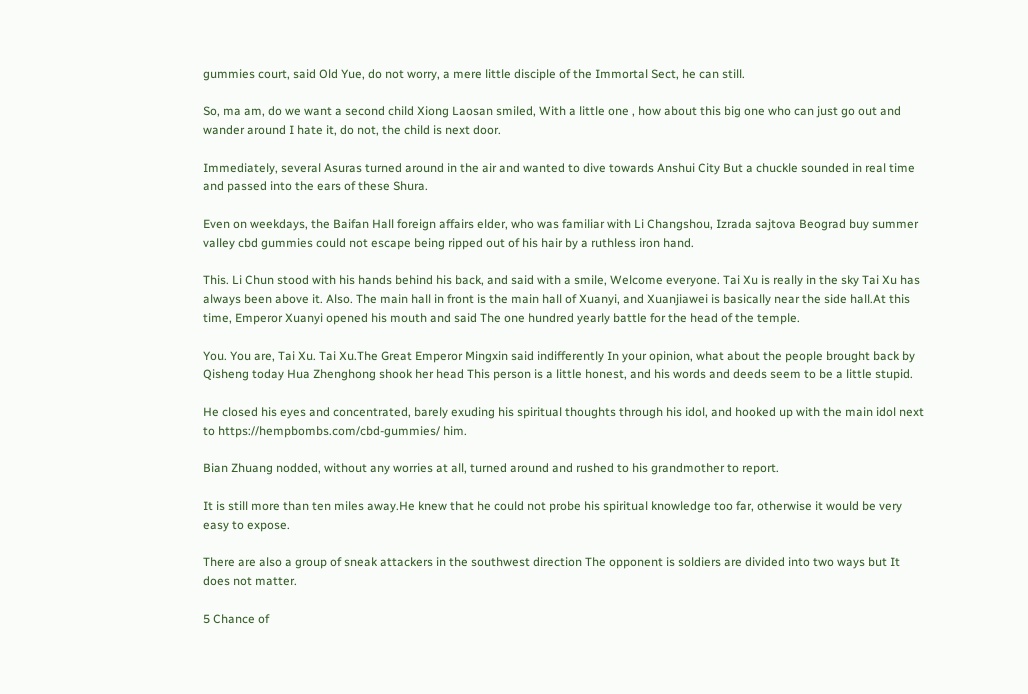gummies court, said Old Yue, do not worry, a mere little disciple of the Immortal Sect, he can still.

So, ma am, do we want a second child Xiong Laosan smiled, With a little one , how about this big one who can just go out and wander around I hate it, do not, the child is next door.

Immediately, several Asuras turned around in the air and wanted to dive towards Anshui City But a chuckle sounded in real time and passed into the ears of these Shura.

Even on weekdays, the Baifan Hall foreign affairs elder, who was familiar with Li Changshou, Izrada sajtova Beograd buy summer valley cbd gummies could not escape being ripped out of his hair by a ruthless iron hand.

This. Li Chun stood with his hands behind his back, and said with a smile, Welcome everyone. Tai Xu is really in the sky Tai Xu has always been above it. Also. The main hall in front is the main hall of Xuanyi, and Xuanjiawei is basically near the side hall.At this time, Emperor Xuanyi opened his mouth and said The one hundred yearly battle for the head of the temple.

You. You are, Tai Xu. Tai Xu.The Great Emperor Mingxin said indifferently In your opinion, what about the people brought back by Qisheng today Hua Zhenghong shook her head This person is a little honest, and his words and deeds seem to be a little stupid.

He closed his eyes and concentrated, barely exuding his spiritual thoughts through his idol, and hooked up with the main idol next to https://hempbombs.com/cbd-gummies/ him.

Bian Zhuang nodded, without any worries at all, turned around and rushed to his grandmother to report.

It is still more than ten miles away.He knew that he could not probe his spiritual knowledge too far, otherwise it would be very easy to expose.

There are also a group of sneak attackers in the southwest direction The opponent is soldiers are divided into two ways but It does not matter.

5 Chance of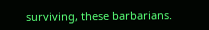surviving, these barbarians.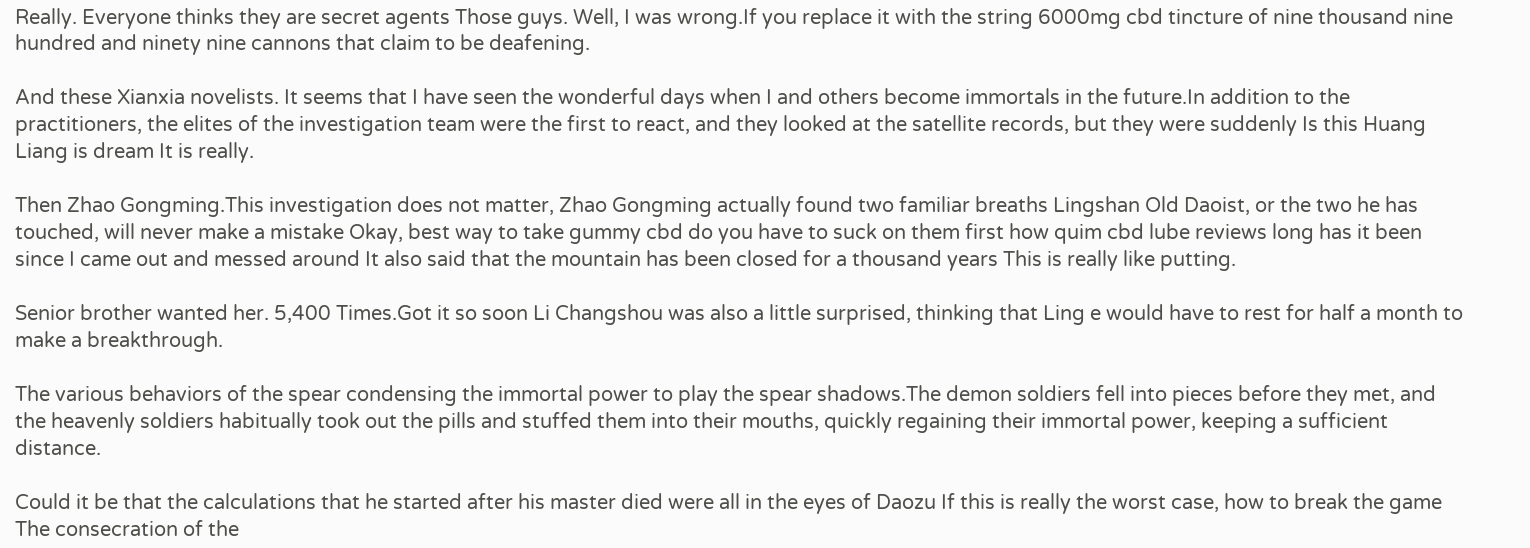Really. Everyone thinks they are secret agents Those guys. Well, I was wrong.If you replace it with the string 6000mg cbd tincture of nine thousand nine hundred and ninety nine cannons that claim to be deafening.

And these Xianxia novelists. It seems that I have seen the wonderful days when I and others become immortals in the future.In addition to the practitioners, the elites of the investigation team were the first to react, and they looked at the satellite records, but they were suddenly Is this Huang Liang is dream It is really.

Then Zhao Gongming.This investigation does not matter, Zhao Gongming actually found two familiar breaths Lingshan Old Daoist, or the two he has touched, will never make a mistake Okay, best way to take gummy cbd do you have to suck on them first how quim cbd lube reviews long has it been since I came out and messed around It also said that the mountain has been closed for a thousand years This is really like putting.

Senior brother wanted her. 5,400 Times.Got it so soon Li Changshou was also a little surprised, thinking that Ling e would have to rest for half a month to make a breakthrough.

The various behaviors of the spear condensing the immortal power to play the spear shadows.The demon soldiers fell into pieces before they met, and the heavenly soldiers habitually took out the pills and stuffed them into their mouths, quickly regaining their immortal power, keeping a sufficient distance.

Could it be that the calculations that he started after his master died were all in the eyes of Daozu If this is really the worst case, how to break the game The consecration of the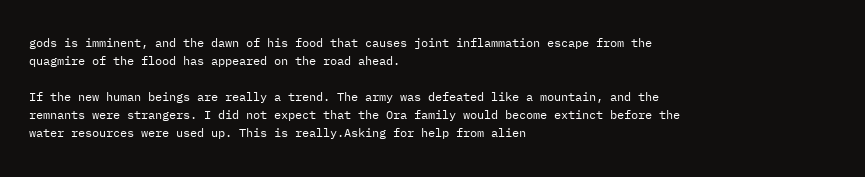gods is imminent, and the dawn of his food that causes joint inflammation escape from the quagmire of the flood has appeared on the road ahead.

If the new human beings are really a trend. The army was defeated like a mountain, and the remnants were strangers. I did not expect that the Ora family would become extinct before the water resources were used up. This is really.Asking for help from alien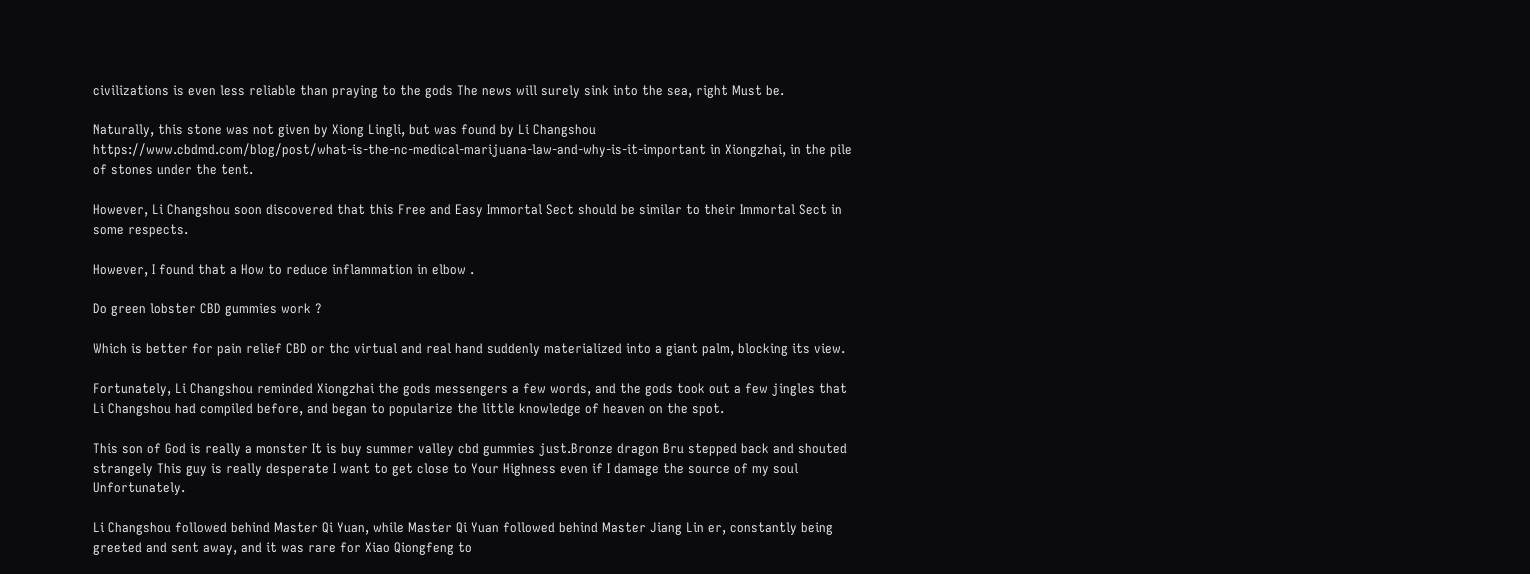civilizations is even less reliable than praying to the gods The news will surely sink into the sea, right Must be.

Naturally, this stone was not given by Xiong Lingli, but was found by Li Changshou https://www.cbdmd.com/blog/post/what-is-the-nc-medical-marijuana-law-and-why-is-it-important in Xiongzhai, in the pile of stones under the tent.

However, Li Changshou soon discovered that this Free and Easy Immortal Sect should be similar to their Immortal Sect in some respects.

However, I found that a How to reduce inflammation in elbow .

Do green lobster CBD gummies work ?

Which is better for pain relief CBD or thc virtual and real hand suddenly materialized into a giant palm, blocking its view.

Fortunately, Li Changshou reminded Xiongzhai the gods messengers a few words, and the gods took out a few jingles that Li Changshou had compiled before, and began to popularize the little knowledge of heaven on the spot.

This son of God is really a monster It is buy summer valley cbd gummies just.Bronze dragon Bru stepped back and shouted strangely This guy is really desperate I want to get close to Your Highness even if I damage the source of my soul Unfortunately.

Li Changshou followed behind Master Qi Yuan, while Master Qi Yuan followed behind Master Jiang Lin er, constantly being greeted and sent away, and it was rare for Xiao Qiongfeng to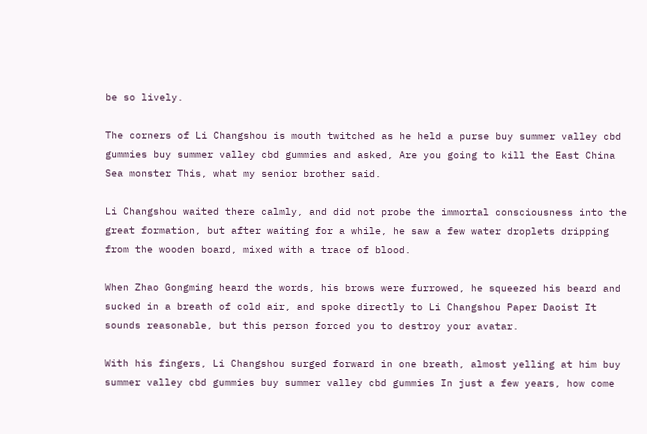be so lively.

The corners of Li Changshou is mouth twitched as he held a purse buy summer valley cbd gummies buy summer valley cbd gummies and asked, Are you going to kill the East China Sea monster This, what my senior brother said.

Li Changshou waited there calmly, and did not probe the immortal consciousness into the great formation, but after waiting for a while, he saw a few water droplets dripping from the wooden board, mixed with a trace of blood.

When Zhao Gongming heard the words, his brows were furrowed, he squeezed his beard and sucked in a breath of cold air, and spoke directly to Li Changshou Paper Daoist It sounds reasonable, but this person forced you to destroy your avatar.

With his fingers, Li Changshou surged forward in one breath, almost yelling at him buy summer valley cbd gummies buy summer valley cbd gummies In just a few years, how come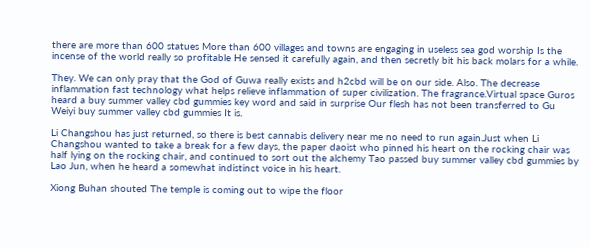there are more than 600 statues More than 600 villages and towns are engaging in useless sea god worship Is the incense of the world really so profitable He sensed it carefully again, and then secretly bit his back molars for a while.

They. We can only pray that the God of Guwa really exists and h2cbd will be on our side. Also. The decrease inflammation fast technology what helps relieve inflammation of super civilization. The fragrance.Virtual space Guros heard a buy summer valley cbd gummies key word and said in surprise Our flesh has not been transferred to Gu Weiyi buy summer valley cbd gummies It is.

Li Changshou has just returned, so there is best cannabis delivery near me no need to run again.Just when Li Changshou wanted to take a break for a few days, the paper daoist who pinned his heart on the rocking chair was half lying on the rocking chair, and continued to sort out the alchemy Tao passed buy summer valley cbd gummies by Lao Jun, when he heard a somewhat indistinct voice in his heart.

Xiong Buhan shouted The temple is coming out to wipe the floor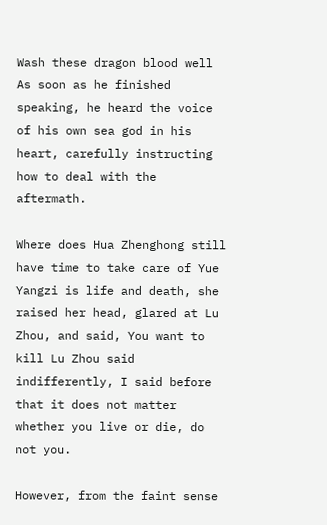Wash these dragon blood well As soon as he finished speaking, he heard the voice of his own sea god in his heart, carefully instructing how to deal with the aftermath.

Where does Hua Zhenghong still have time to take care of Yue Yangzi is life and death, she raised her head, glared at Lu Zhou, and said, You want to kill Lu Zhou said indifferently, I said before that it does not matter whether you live or die, do not you.

However, from the faint sense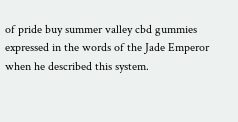of pride buy summer valley cbd gummies expressed in the words of the Jade Emperor when he described this system.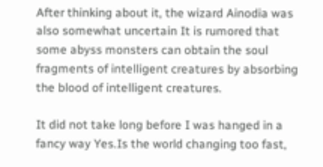After thinking about it, the wizard Ainodia was also somewhat uncertain It is rumored that some abyss monsters can obtain the soul fragments of intelligent creatures by absorbing the blood of intelligent creatures.

It did not take long before I was hanged in a fancy way Yes.Is the world changing too fast,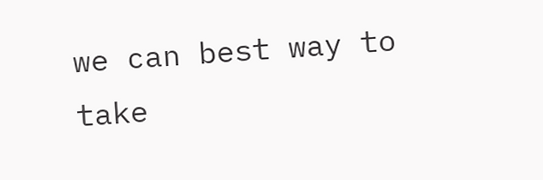we can best way to take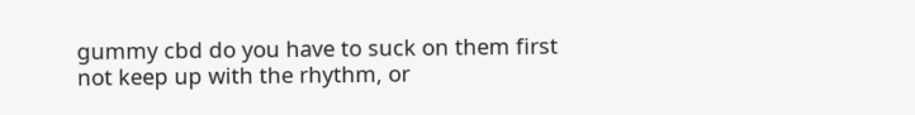gummy cbd do you have to suck on them first not keep up with the rhythm, or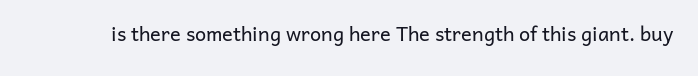is there something wrong here The strength of this giant. buy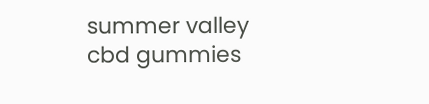summer valley cbd gummies